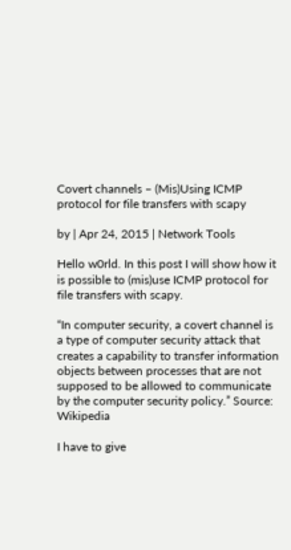Covert channels – (Mis)Using ICMP protocol for file transfers with scapy

by | Apr 24, 2015 | Network Tools

Hello w0rld. In this post I will show how it is possible to (mis)use ICMP protocol for file transfers with scapy.

“In computer security, a covert channel is a type of computer security attack that creates a capability to transfer information objects between processes that are not supposed to be allowed to communicate by the computer security policy.” Source: Wikipedia

I have to give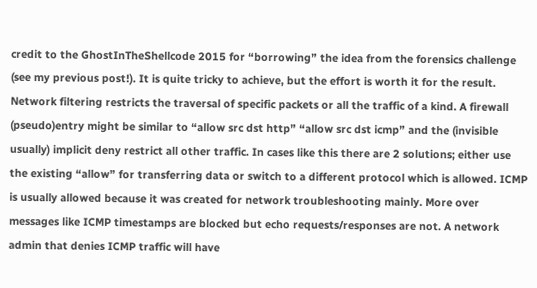credit to the GhostInTheShellcode 2015 for “borrowing” the idea from the forensics challenge (see my previous post!). It is quite tricky to achieve, but the effort is worth it for the result. Network filtering restricts the traversal of specific packets or all the traffic of a kind. A firewall (pseudo)entry might be similar to “allow src dst http” “allow src dst icmp” and the (invisible usually) implicit deny restrict all other traffic. In cases like this there are 2 solutions; either use the existing “allow” for transferring data or switch to a different protocol which is allowed. ICMP is usually allowed because it was created for network troubleshooting mainly. More over messages like ICMP timestamps are blocked but echo requests/responses are not. A network admin that denies ICMP traffic will have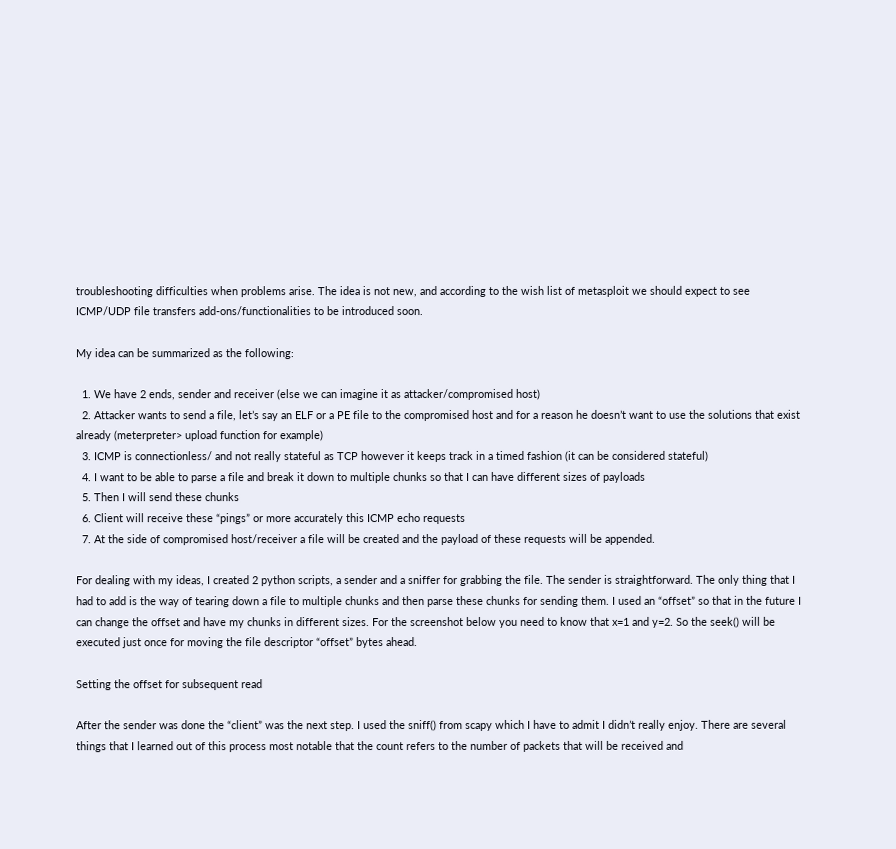troubleshooting difficulties when problems arise. The idea is not new, and according to the wish list of metasploit we should expect to see ICMP/UDP file transfers add-ons/functionalities to be introduced soon.

My idea can be summarized as the following:

  1. We have 2 ends, sender and receiver (else we can imagine it as attacker/compromised host)
  2. Attacker wants to send a file, let’s say an ELF or a PE file to the compromised host and for a reason he doesn’t want to use the solutions that exist already (meterpreter> upload function for example)
  3. ICMP is connectionless/ and not really stateful as TCP however it keeps track in a timed fashion (it can be considered stateful)
  4. I want to be able to parse a file and break it down to multiple chunks so that I can have different sizes of payloads
  5. Then I will send these chunks
  6. Client will receive these “pings” or more accurately this ICMP echo requests
  7. At the side of compromised host/receiver a file will be created and the payload of these requests will be appended.

For dealing with my ideas, I created 2 python scripts, a sender and a sniffer for grabbing the file. The sender is straightforward. The only thing that I had to add is the way of tearing down a file to multiple chunks and then parse these chunks for sending them. I used an “offset” so that in the future I can change the offset and have my chunks in different sizes. For the screenshot below you need to know that x=1 and y=2. So the seek() will be executed just once for moving the file descriptor “offset” bytes ahead.

Setting the offset for subsequent read

After the sender was done the “client” was the next step. I used the sniff() from scapy which I have to admit I didn’t really enjoy. There are several things that I learned out of this process most notable that the count refers to the number of packets that will be received and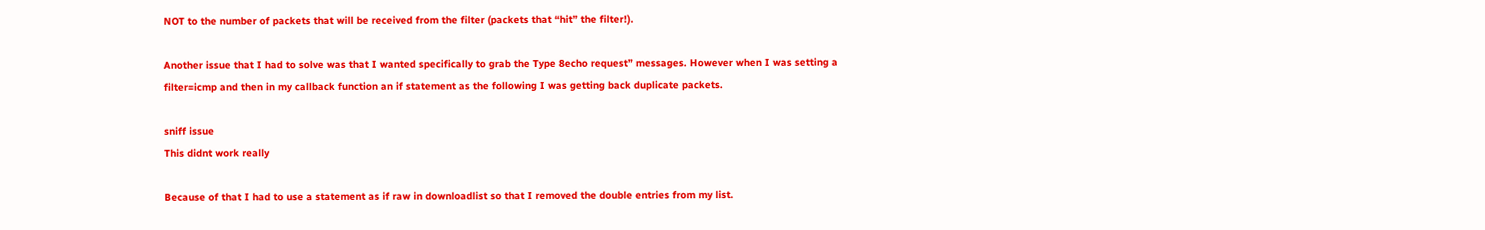NOT to the number of packets that will be received from the filter (packets that “hit” the filter!).

Another issue that I had to solve was that I wanted specifically to grab the Type 8echo request” messages. However when I was setting a filter=icmp and then in my callback function an if statement as the following I was getting back duplicate packets.

sniff issue
This didnt work really

Because of that I had to use a statement as if raw in downloadlist so that I removed the double entries from my list.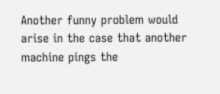Another funny problem would arise in the case that another machine pings the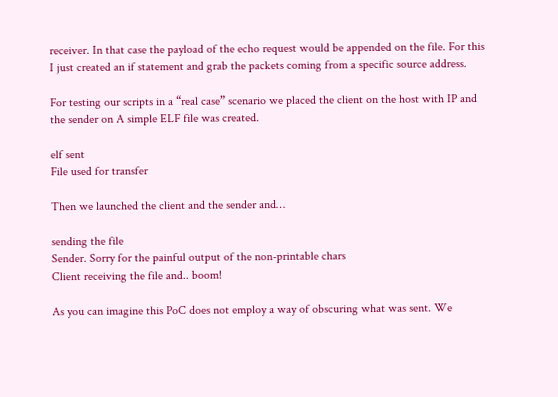receiver. In that case the payload of the echo request would be appended on the file. For this I just created an if statement and grab the packets coming from a specific source address.

For testing our scripts in a “real case” scenario we placed the client on the host with IP and the sender on A simple ELF file was created.

elf sent
File used for transfer

Then we launched the client and the sender and…

sending the file
Sender. Sorry for the painful output of the non-printable chars
Client receiving the file and.. boom!

As you can imagine this PoC does not employ a way of obscuring what was sent. We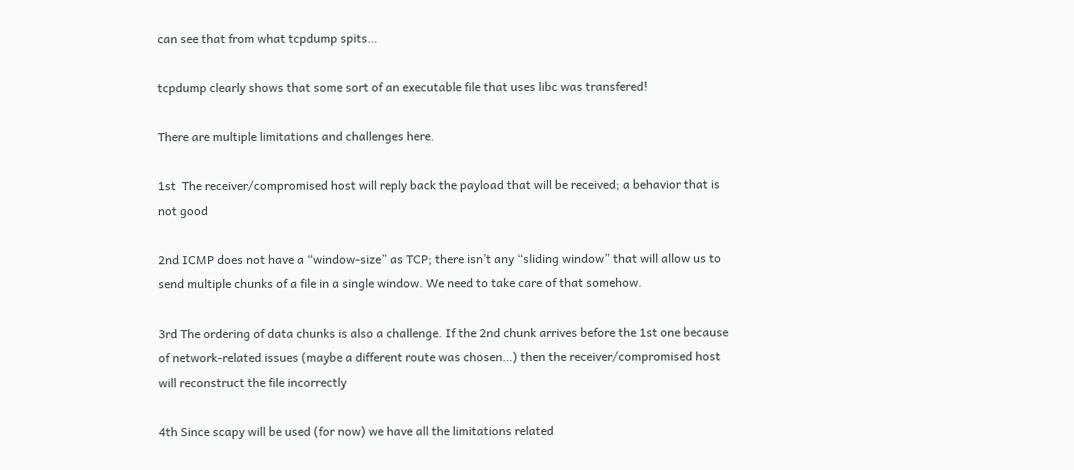can see that from what tcpdump spits…

tcpdump clearly shows that some sort of an executable file that uses libc was transfered!

There are multiple limitations and challenges here.

1st  The receiver/compromised host will reply back the payload that will be received; a behavior that is not good

2nd ICMP does not have a “window-size” as TCP; there isn’t any “sliding window” that will allow us to send multiple chunks of a file in a single window. We need to take care of that somehow.

3rd The ordering of data chunks is also a challenge. If the 2nd chunk arrives before the 1st one because of network-related issues (maybe a different route was chosen…) then the receiver/compromised host will reconstruct the file incorrectly

4th Since scapy will be used (for now) we have all the limitations related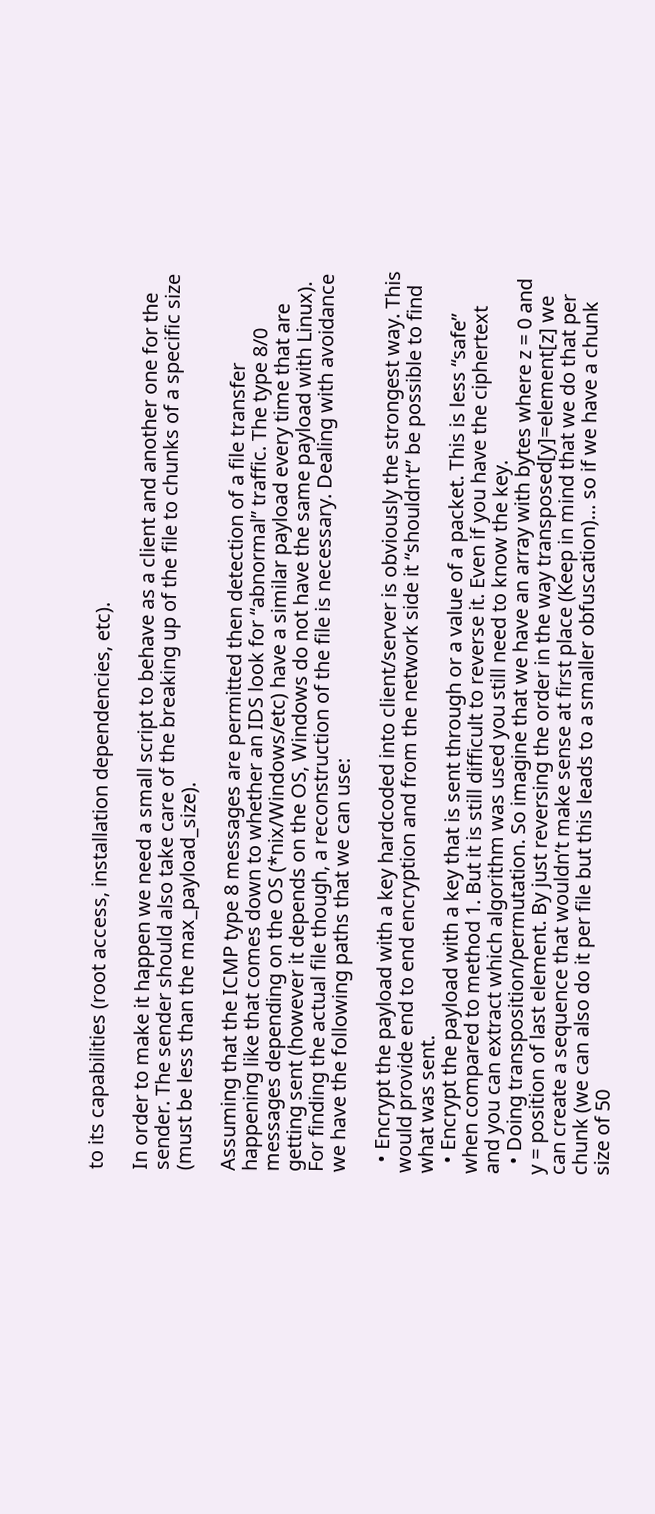to its capabilities (root access, installation dependencies, etc).

In order to make it happen we need a small script to behave as a client and another one for the sender. The sender should also take care of the breaking up of the file to chunks of a specific size (must be less than the max_payload_size).

Assuming that the ICMP type 8 messages are permitted then detection of a file transfer happening like that comes down to whether an IDS look for “abnormal” traffic. The type 8/0 messages depending on the OS (*nix/Windows/etc) have a similar payload every time that are getting sent (however it depends on the OS, Windows do not have the same payload with Linux). For finding the actual file though, a reconstruction of the file is necessary. Dealing with avoidance we have the following paths that we can use:

  • Encrypt the payload with a key hardcoded into client/server is obviously the strongest way. This would provide end to end encryption and from the network side it “shouldn’t” be possible to find what was sent.
  • Encrypt the payload with a key that is sent through or a value of a packet. This is less “safe” when compared to method 1. But it is still difficult to reverse it. Even if you have the ciphertext and you can extract which algorithm was used you still need to know the key.
  • Doing transposition/permutation. So imagine that we have an array with bytes where z = 0 and y = position of last element. By just reversing the order in the way transposed[y]=element[z] we can create a sequence that wouldn’t make sense at first place (Keep in mind that we do that per chunk (we can also do it per file but this leads to a smaller obfuscation)… so if we have a chunk size of 50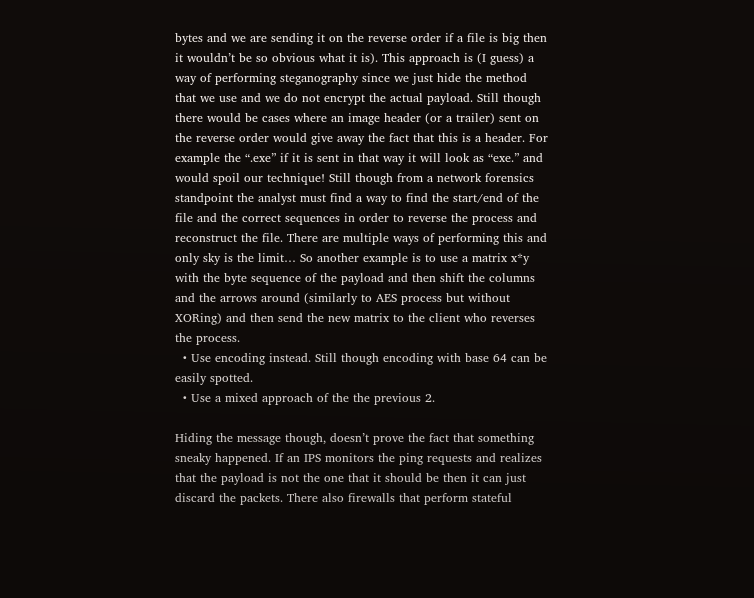bytes and we are sending it on the reverse order if a file is big then it wouldn’t be so obvious what it is). This approach is (I guess) a way of performing steganography since we just hide the method that we use and we do not encrypt the actual payload. Still though there would be cases where an image header (or a trailer) sent on the reverse order would give away the fact that this is a header. For example the “.exe” if it is sent in that way it will look as “exe.” and would spoil our technique! Still though from a network forensics standpoint the analyst must find a way to find the start/end of the file and the correct sequences in order to reverse the process and reconstruct the file. There are multiple ways of performing this and only sky is the limit… So another example is to use a matrix x*y with the byte sequence of the payload and then shift the columns and the arrows around (similarly to AES process but without XORing) and then send the new matrix to the client who reverses the process.
  • Use encoding instead. Still though encoding with base 64 can be easily spotted.
  • Use a mixed approach of the the previous 2.

Hiding the message though, doesn’t prove the fact that something sneaky happened. If an IPS monitors the ping requests and realizes that the payload is not the one that it should be then it can just discard the packets. There also firewalls that perform stateful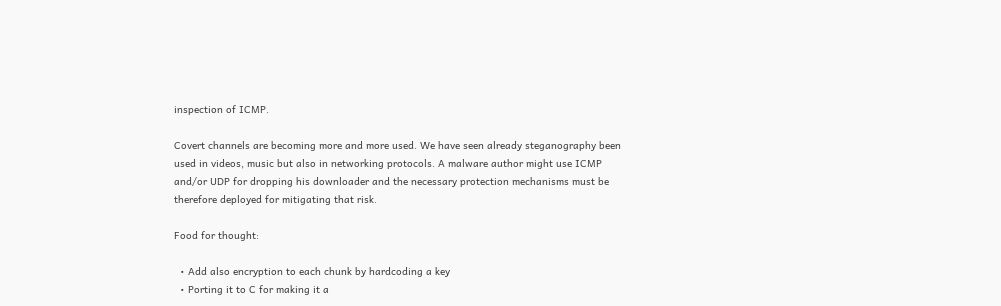inspection of ICMP.

Covert channels are becoming more and more used. We have seen already steganography been used in videos, music but also in networking protocols. A malware author might use ICMP and/or UDP for dropping his downloader and the necessary protection mechanisms must be therefore deployed for mitigating that risk.

Food for thought:

  • Add also encryption to each chunk by hardcoding a key
  • Porting it to C for making it a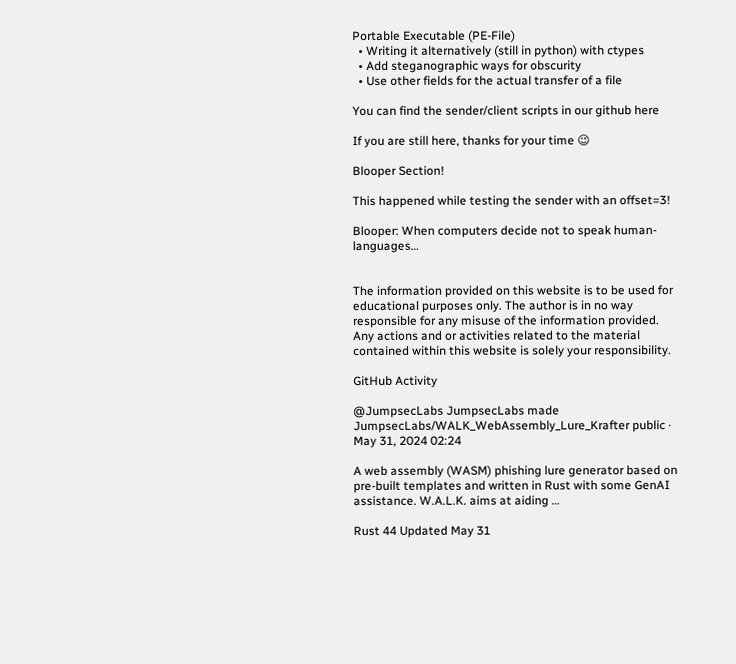Portable Executable (PE-File)
  • Writing it alternatively (still in python) with ctypes
  • Add steganographic ways for obscurity
  • Use other fields for the actual transfer of a file

You can find the sender/client scripts in our github here

If you are still here, thanks for your time 😉

Blooper Section!

This happened while testing the sender with an offset=3!

Blooper: When computers decide not to speak human-languages…


The information provided on this website is to be used for educational purposes only. The author is in no way responsible for any misuse of the information provided. Any actions and or activities related to the material contained within this website is solely your responsibility.

GitHub Activity

@JumpsecLabs JumpsecLabs made JumpsecLabs/WALK_WebAssembly_Lure_Krafter public · May 31, 2024 02:24

A web assembly (WASM) phishing lure generator based on pre-built templates and written in Rust with some GenAI assistance. W.A.L.K. aims at aiding …

Rust 44 Updated May 31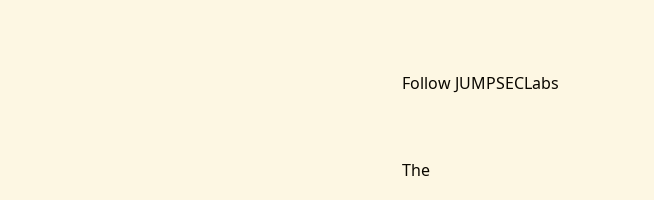Follow JUMPSECLabs


The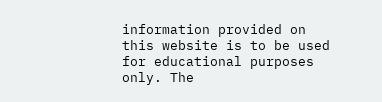information provided on this website is to be used for educational purposes only. The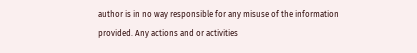author is in no way responsible for any misuse of the information provided. Any actions and or activities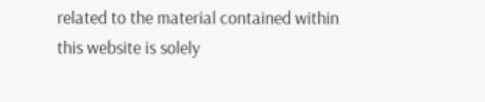related to the material contained within this website is solely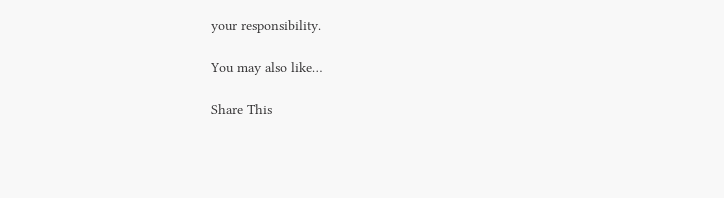your responsibility.

You may also like…

Share This